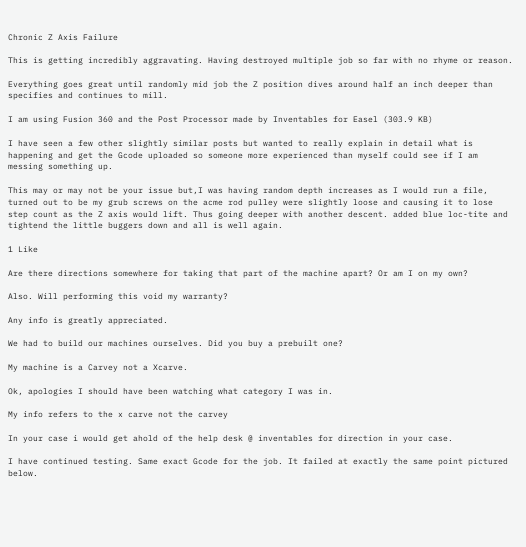Chronic Z Axis Failure

This is getting incredibly aggravating. Having destroyed multiple job so far with no rhyme or reason.

Everything goes great until randomly mid job the Z position dives around half an inch deeper than specifies and continues to mill.

I am using Fusion 360 and the Post Processor made by Inventables for Easel (303.9 KB)

I have seen a few other slightly similar posts but wanted to really explain in detail what is happening and get the Gcode uploaded so someone more experienced than myself could see if I am messing something up.

This may or may not be your issue but,I was having random depth increases as I would run a file, turned out to be my grub screws on the acme rod pulley were slightly loose and causing it to lose step count as the Z axis would lift. Thus going deeper with another descent. added blue loc-tite and tightend the little buggers down and all is well again.

1 Like

Are there directions somewhere for taking that part of the machine apart? Or am I on my own?

Also. Will performing this void my warranty?

Any info is greatly appreciated.

We had to build our machines ourselves. Did you buy a prebuilt one?

My machine is a Carvey not a Xcarve.

Ok, apologies I should have been watching what category I was in.

My info refers to the x carve not the carvey

In your case i would get ahold of the help desk @ inventables for direction in your case.

I have continued testing. Same exact Gcode for the job. It failed at exactly the same point pictured below.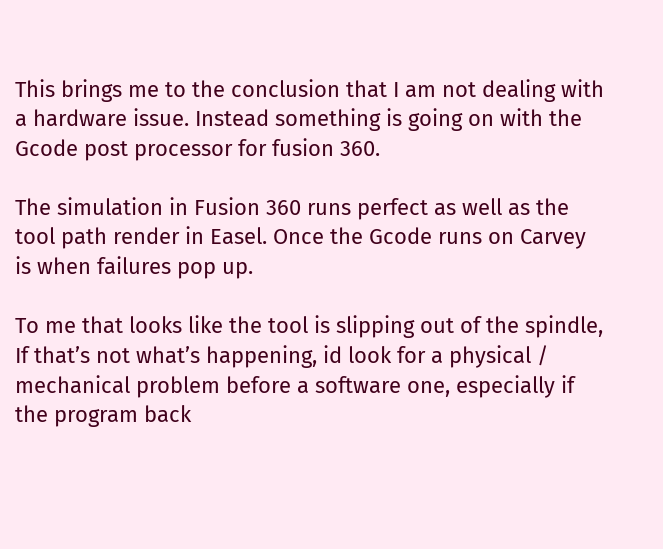This brings me to the conclusion that I am not dealing with a hardware issue. Instead something is going on with the Gcode post processor for fusion 360.

The simulation in Fusion 360 runs perfect as well as the tool path render in Easel. Once the Gcode runs on Carvey is when failures pop up.

To me that looks like the tool is slipping out of the spindle,
If that’s not what’s happening, id look for a physical / mechanical problem before a software one, especially if the program back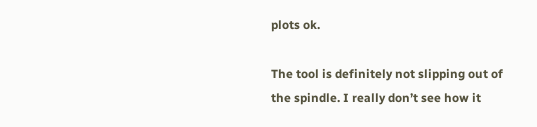plots ok.

The tool is definitely not slipping out of the spindle. I really don’t see how it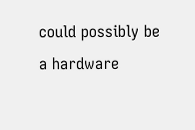could possibly be a hardware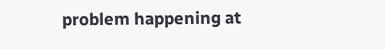problem happening at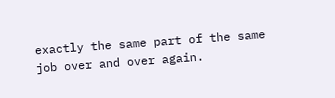exactly the same part of the same job over and over again.